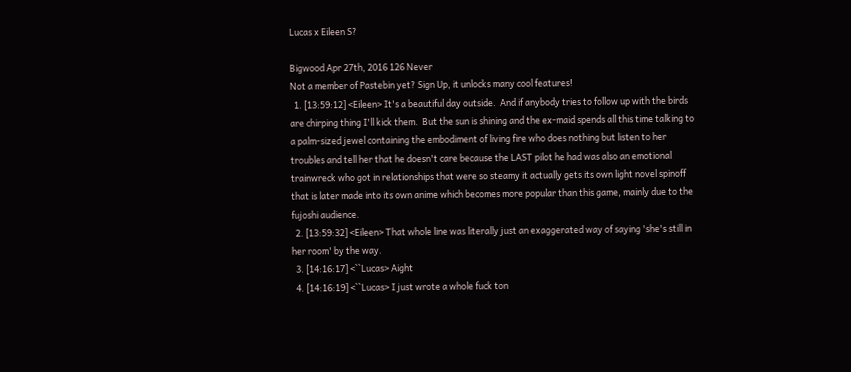Lucas x Eileen S?

Bigwood Apr 27th, 2016 126 Never
Not a member of Pastebin yet? Sign Up, it unlocks many cool features!
  1. [13:59:12] <Eileen> It's a beautiful day outside.  And if anybody tries to follow up with the birds are chirping thing I'll kick them.  But the sun is shining and the ex-maid spends all this time talking to a palm-sized jewel containing the embodiment of living fire who does nothing but listen to her troubles and tell her that he doesn't care because the LAST pilot he had was also an emotional trainwreck who got in relationships that were so steamy it actually gets its own light novel spinoff that is later made into its own anime which becomes more popular than this game, mainly due to the fujoshi audience.
  2. [13:59:32] <Eileen> That whole line was literally just an exaggerated way of saying 'she's still in her room' by the way.
  3. [14:16:17] <``Lucas> Aight
  4. [14:16:19] <``Lucas> I just wrote a whole fuck ton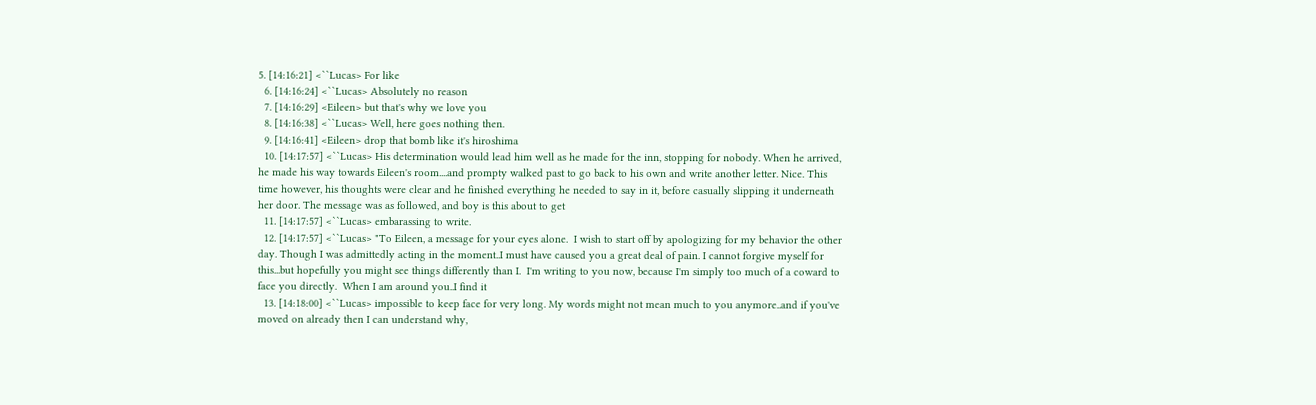5. [14:16:21] <``Lucas> For like
  6. [14:16:24] <``Lucas> Absolutely no reason
  7. [14:16:29] <Eileen> but that's why we love you
  8. [14:16:38] <``Lucas> Well, here goes nothing then.
  9. [14:16:41] <Eileen> drop that bomb like it's hiroshima
  10. [14:17:57] <``Lucas> His determination would lead him well as he made for the inn, stopping for nobody. When he arrived, he made his way towards Eileen's room....and prompty walked past to go back to his own and write another letter. Nice. This time however, his thoughts were clear and he finished everything he needed to say in it, before casually slipping it underneath her door. The message was as followed, and boy is this about to get
  11. [14:17:57] <``Lucas> embarassing to write.
  12. [14:17:57] <``Lucas> "To Eileen, a message for your eyes alone.  I wish to start off by apologizing for my behavior the other day. Though I was admittedly acting in the moment..I must have caused you a great deal of pain. I cannot forgive myself for this...but hopefully you might see things differently than I.  I'm writing to you now, because I'm simply too much of a coward to face you directly.  When I am around you..I find it
  13. [14:18:00] <``Lucas> impossible to keep face for very long. My words might not mean much to you anymore..and if you've moved on already then I can understand why,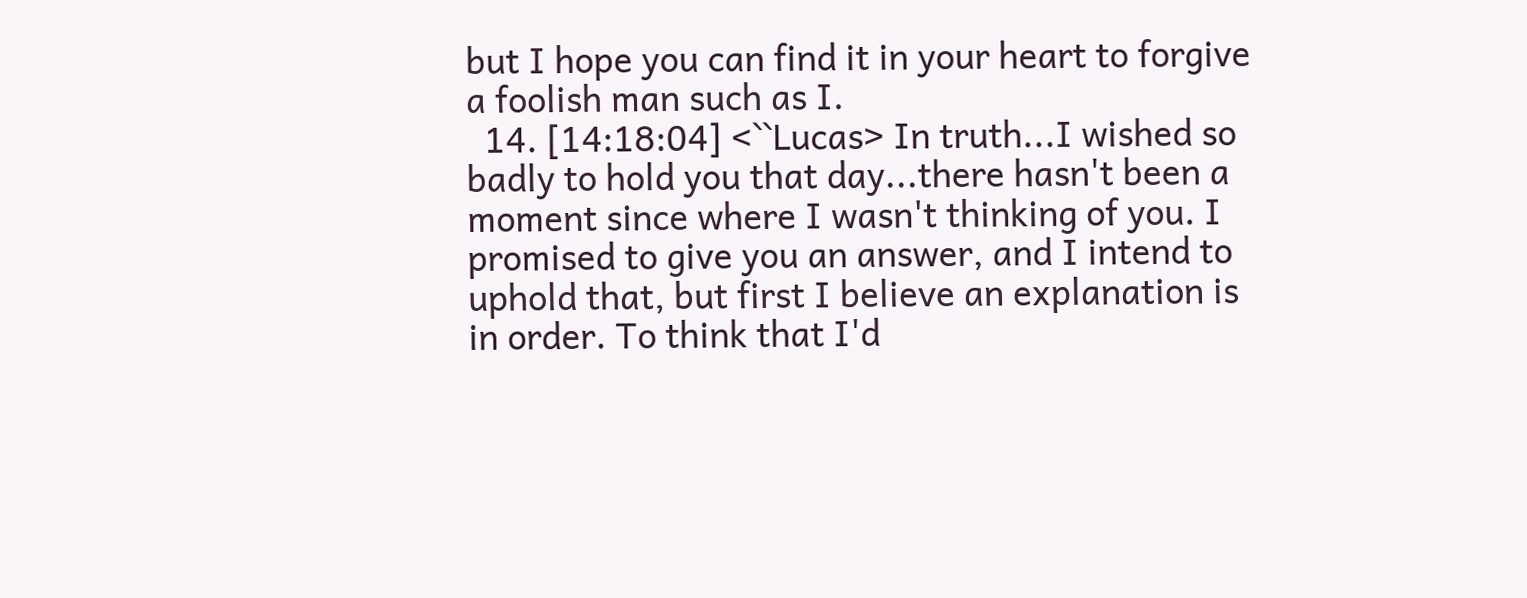but I hope you can find it in your heart to forgive a foolish man such as I.
  14. [14:18:04] <``Lucas> In truth...I wished so badly to hold you that day...there hasn't been a moment since where I wasn't thinking of you. I promised to give you an answer, and I intend to uphold that, but first I believe an explanation is in order. To think that I'd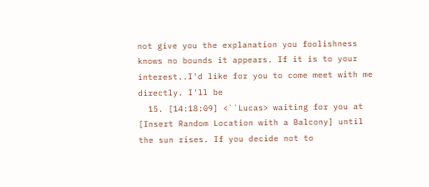not give you the explanation you foolishness knows no bounds it appears. If it is to your interest..I'd like for you to come meet with me directly. I'll be
  15. [14:18:09] <``Lucas> waiting for you at [Insert Random Location with a Balcony] until the sun rises. If you decide not to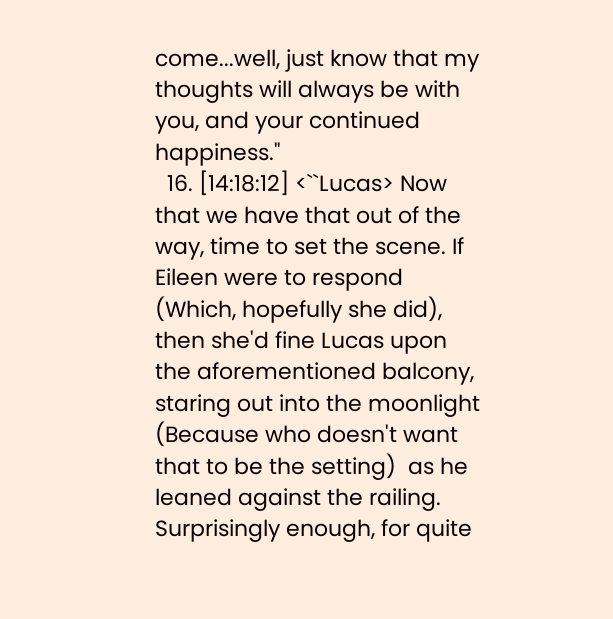come...well, just know that my thoughts will always be with you, and your continued happiness."
  16. [14:18:12] <``Lucas> Now that we have that out of the way, time to set the scene. If Eileen were to respond (Which, hopefully she did), then she'd fine Lucas upon the aforementioned balcony, staring out into the moonlight (Because who doesn't want that to be the setting)  as he leaned against the railing. Surprisingly enough, for quite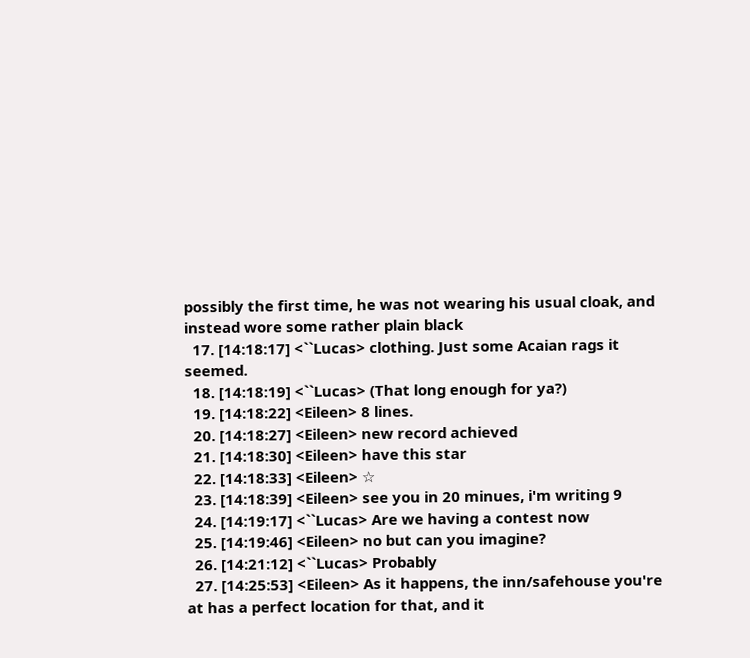possibly the first time, he was not wearing his usual cloak, and instead wore some rather plain black
  17. [14:18:17] <``Lucas> clothing. Just some Acaian rags it seemed.
  18. [14:18:19] <``Lucas> (That long enough for ya?)
  19. [14:18:22] <Eileen> 8 lines.
  20. [14:18:27] <Eileen> new record achieved
  21. [14:18:30] <Eileen> have this star
  22. [14:18:33] <Eileen> ☆
  23. [14:18:39] <Eileen> see you in 20 minues, i'm writing 9
  24. [14:19:17] <``Lucas> Are we having a contest now
  25. [14:19:46] <Eileen> no but can you imagine?
  26. [14:21:12] <``Lucas> Probably
  27. [14:25:53] <Eileen> As it happens, the inn/safehouse you're at has a perfect location for that, and it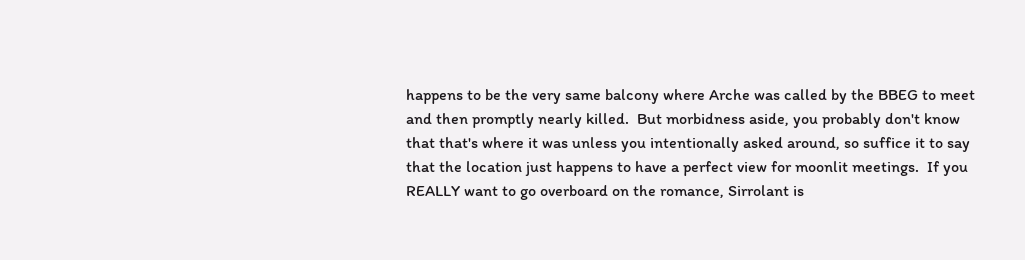happens to be the very same balcony where Arche was called by the BBEG to meet and then promptly nearly killed.  But morbidness aside, you probably don't know that that's where it was unless you intentionally asked around, so suffice it to say that the location just happens to have a perfect view for moonlit meetings.  If you REALLY want to go overboard on the romance, Sirrolant is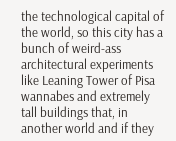the technological capital of the world, so this city has a bunch of weird-ass architectural experiments like Leaning Tower of Pisa wannabes and extremely tall buildings that, in another world and if they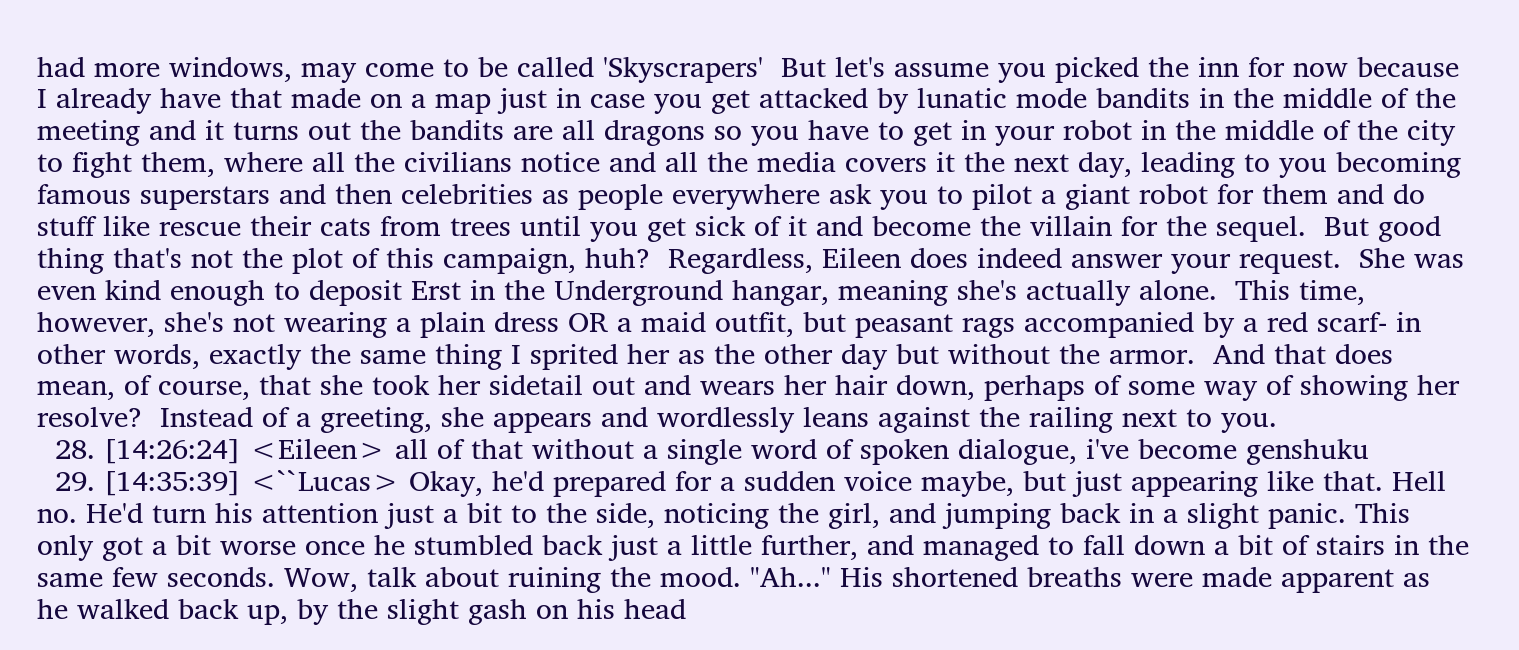had more windows, may come to be called 'Skyscrapers'  But let's assume you picked the inn for now because I already have that made on a map just in case you get attacked by lunatic mode bandits in the middle of the meeting and it turns out the bandits are all dragons so you have to get in your robot in the middle of the city to fight them, where all the civilians notice and all the media covers it the next day, leading to you becoming famous superstars and then celebrities as people everywhere ask you to pilot a giant robot for them and do stuff like rescue their cats from trees until you get sick of it and become the villain for the sequel.  But good thing that's not the plot of this campaign, huh?  Regardless, Eileen does indeed answer your request.  She was even kind enough to deposit Erst in the Underground hangar, meaning she's actually alone.  This time, however, she's not wearing a plain dress OR a maid outfit, but peasant rags accompanied by a red scarf- in other words, exactly the same thing I sprited her as the other day but without the armor.  And that does mean, of course, that she took her sidetail out and wears her hair down, perhaps of some way of showing her resolve?  Instead of a greeting, she appears and wordlessly leans against the railing next to you.
  28. [14:26:24] <Eileen> all of that without a single word of spoken dialogue, i've become genshuku
  29. [14:35:39] <``Lucas> Okay, he'd prepared for a sudden voice maybe, but just appearing like that. Hell no. He'd turn his attention just a bit to the side, noticing the girl, and jumping back in a slight panic. This only got a bit worse once he stumbled back just a little further, and managed to fall down a bit of stairs in the same few seconds. Wow, talk about ruining the mood. "Ah..." His shortened breaths were made apparent as he walked back up, by the slight gash on his head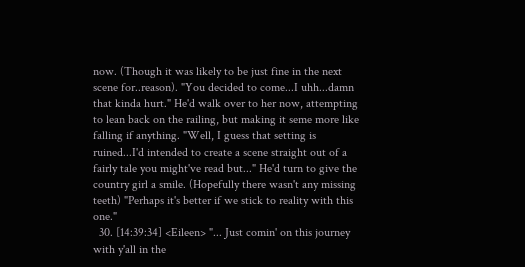now. (Though it was likely to be just fine in the next scene for..reason). "You decided to come...I uhh...damn that kinda hurt." He'd walk over to her now, attempting to lean back on the railing, but making it seme more like falling if anything. "Well, I guess that setting is ruined...I'd intended to create a scene straight out of a fairly tale you might've read but..." He'd turn to give the country girl a smile. (Hopefully there wasn't any missing teeth) "Perhaps it's better if we stick to reality with this one."
  30. [14:39:34] <Eileen> "... Just comin' on this journey with y'all in the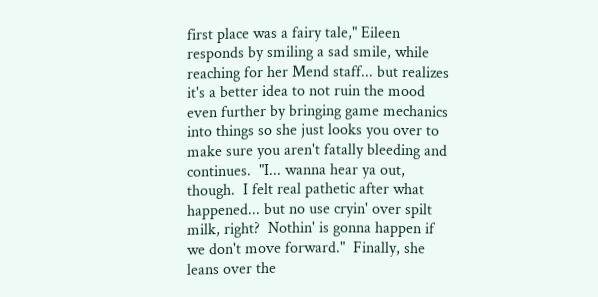first place was a fairy tale," Eileen responds by smiling a sad smile, while reaching for her Mend staff... but realizes it's a better idea to not ruin the mood even further by bringing game mechanics into things so she just looks you over to make sure you aren't fatally bleeding and continues.  "I... wanna hear ya out, though.  I felt real pathetic after what happened... but no use cryin' over spilt milk, right?  Nothin' is gonna happen if we don't move forward."  Finally, she leans over the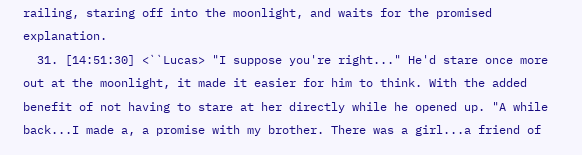railing, staring off into the moonlight, and waits for the promised explanation.
  31. [14:51:30] <``Lucas> "I suppose you're right..." He'd stare once more out at the moonlight, it made it easier for him to think. With the added benefit of not having to stare at her directly while he opened up. "A while back...I made a, a promise with my brother. There was a girl...a friend of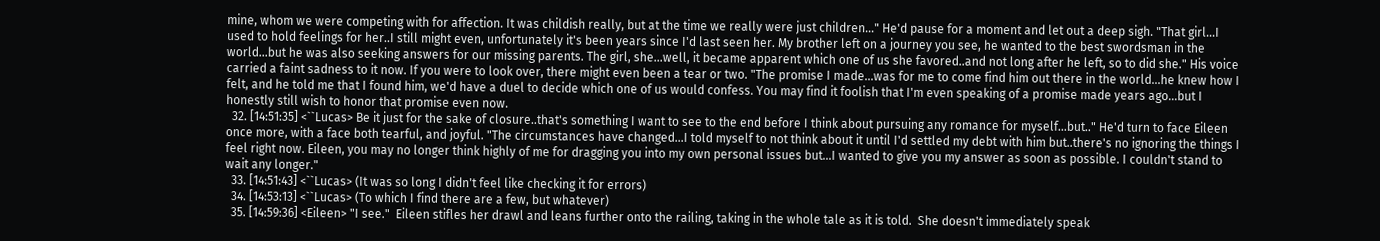mine, whom we were competing with for affection. It was childish really, but at the time we really were just children..." He'd pause for a moment and let out a deep sigh. "That girl...I used to hold feelings for her..I still might even, unfortunately it's been years since I'd last seen her. My brother left on a journey you see, he wanted to the best swordsman in the world...but he was also seeking answers for our missing parents. The girl, she...well, it became apparent which one of us she favored..and not long after he left, so to did she." His voice carried a faint sadness to it now. If you were to look over, there might even been a tear or two. "The promise I made...was for me to come find him out there in the world...he knew how I felt, and he told me that I found him, we'd have a duel to decide which one of us would confess. You may find it foolish that I'm even speaking of a promise made years ago...but I honestly still wish to honor that promise even now.
  32. [14:51:35] <``Lucas> Be it just for the sake of closure..that's something I want to see to the end before I think about pursuing any romance for myself...but.." He'd turn to face Eileen once more, with a face both tearful, and joyful. "The circumstances have changed...I told myself to not think about it until I'd settled my debt with him but..there's no ignoring the things I feel right now. Eileen, you may no longer think highly of me for dragging you into my own personal issues but...I wanted to give you my answer as soon as possible. I couldn't stand to wait any longer."
  33. [14:51:43] <``Lucas> (It was so long I didn't feel like checking it for errors)
  34. [14:53:13] <``Lucas> (To which I find there are a few, but whatever)
  35. [14:59:36] <Eileen> "I see."  Eileen stifles her drawl and leans further onto the railing, taking in the whole tale as it is told.  She doesn't immediately speak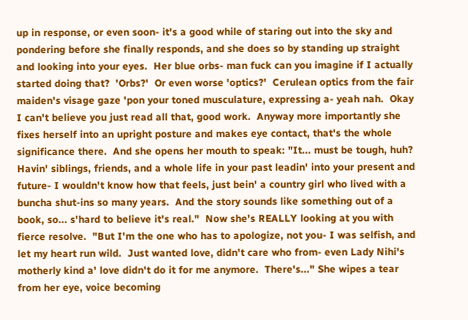up in response, or even soon- it's a good while of staring out into the sky and pondering before she finally responds, and she does so by standing up straight and looking into your eyes.  Her blue orbs- man fuck can you imagine if I actually started doing that?  'Orbs?'  Or even worse 'optics?'  Cerulean optics from the fair maiden's visage gaze 'pon your toned musculature, expressing a- yeah nah.  Okay I can't believe you just read all that, good work.  Anyway more importantly she fixes herself into an upright posture and makes eye contact, that's the whole significance there.  And she opens her mouth to speak: "It... must be tough, huh?  Havin' siblings, friends, and a whole life in your past leadin' into your present and future- I wouldn't know how that feels, just bein' a country girl who lived with a buncha shut-ins so many years.  And the story sounds like something out of a book, so... s'hard to believe it's real."  Now she's REALLY looking at you with fierce resolve.  "But I'm the one who has to apologize, not you- I was selfish, and let my heart run wild.  Just wanted love, didn't care who from- even Lady Nihi's motherly kind a' love didn't do it for me anymore.  There's..." She wipes a tear from her eye, voice becoming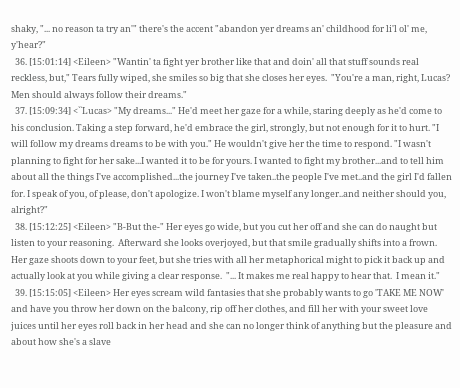shaky, "... no reason ta try an'" there's the accent "abandon yer dreams an' childhood for li'l ol' me, y'hear?"
  36. [15:01:14] <Eileen> "Wantin' ta fight yer brother like that and doin' all that stuff sounds real reckless, but," Tears fully wiped, she smiles so big that she closes her eyes.  "You're a man, right, Lucas?  Men should always follow their dreams."
  37. [15:09:34] <``Lucas> "My dreams..." He'd meet her gaze for a while, staring deeply as he'd come to his conclusion. Taking a step forward, he'd embrace the girl, strongly, but not enough for it to hurt. "I will follow my dreams dreams to be with you." He wouldn't give her the time to respond. "I wasn't planning to fight for her sake...I wanted it to be for yours. I wanted to fight my brother...and to tell him about all the things I've accomplished...the journey I've taken..the people I've met..and the girl I'd fallen for. I speak of you, of please, don't apologize. I won't blame myself any longer..and neither should you, alright?"
  38. [15:12:25] <Eileen> "B-But the-" Her eyes go wide, but you cut her off and she can do naught but listen to your reasoning.  Afterward she looks overjoyed, but that smile gradually shifts into a frown.  Her gaze shoots down to your feet, but she tries with all her metaphorical might to pick it back up and actually look at you while giving a clear response.  "... It makes me real happy to hear that.  I mean it."
  39. [15:15:05] <Eileen> Her eyes scream wild fantasies that she probably wants to go 'TAKE ME NOW' and have you throw her down on the balcony, rip off her clothes, and fill her with your sweet love juices until her eyes roll back in her head and she can no longer think of anything but the pleasure and about how she's a slave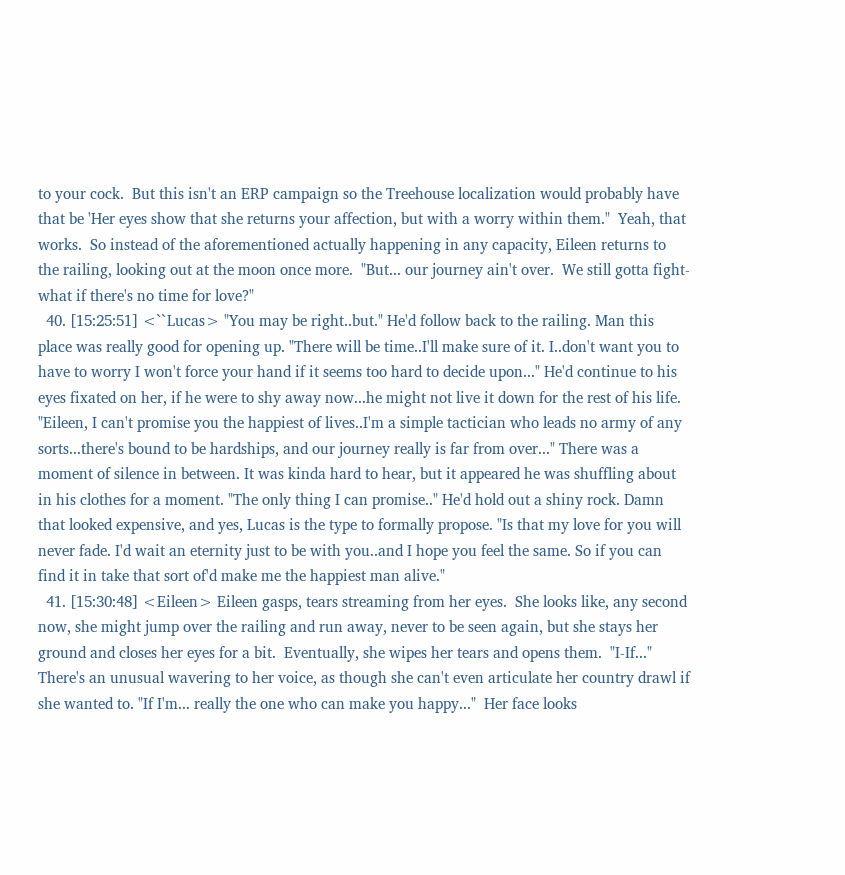to your cock.  But this isn't an ERP campaign so the Treehouse localization would probably have that be 'Her eyes show that she returns your affection, but with a worry within them."  Yeah, that works.  So instead of the aforementioned actually happening in any capacity, Eileen returns to the railing, looking out at the moon once more.  "But... our journey ain't over.  We still gotta fight- what if there's no time for love?"
  40. [15:25:51] <``Lucas> "You may be right..but." He'd follow back to the railing. Man this place was really good for opening up. "There will be time..I'll make sure of it. I..don't want you to have to worry I won't force your hand if it seems too hard to decide upon..." He'd continue to his eyes fixated on her, if he were to shy away now...he might not live it down for the rest of his life. "Eileen, I can't promise you the happiest of lives..I'm a simple tactician who leads no army of any sorts...there's bound to be hardships, and our journey really is far from over..." There was a moment of silence in between. It was kinda hard to hear, but it appeared he was shuffling about in his clothes for a moment. "The only thing I can promise.." He'd hold out a shiny rock. Damn that looked expensive, and yes, Lucas is the type to formally propose. "Is that my love for you will never fade. I'd wait an eternity just to be with you..and I hope you feel the same. So if you can find it in take that sort of'd make me the happiest man alive."
  41. [15:30:48] <Eileen> Eileen gasps, tears streaming from her eyes.  She looks like, any second now, she might jump over the railing and run away, never to be seen again, but she stays her ground and closes her eyes for a bit.  Eventually, she wipes her tears and opens them.  "I-If..."  There's an unusual wavering to her voice, as though she can't even articulate her country drawl if she wanted to. "If I'm... really the one who can make you happy..."  Her face looks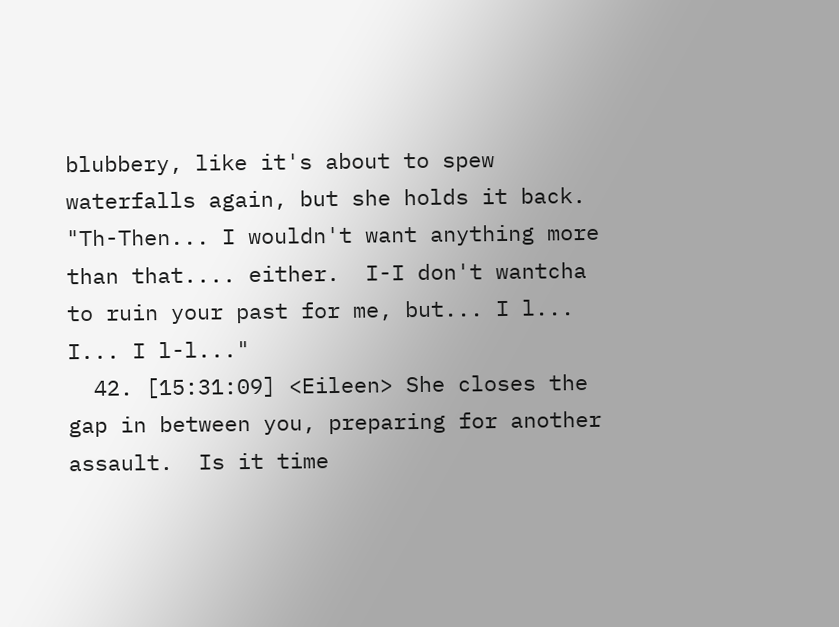blubbery, like it's about to spew waterfalls again, but she holds it back.  "Th-Then... I wouldn't want anything more than that.... either.  I-I don't wantcha to ruin your past for me, but... I l... I... I l-l..."
  42. [15:31:09] <Eileen> She closes the gap in between you, preparing for another assault.  Is it time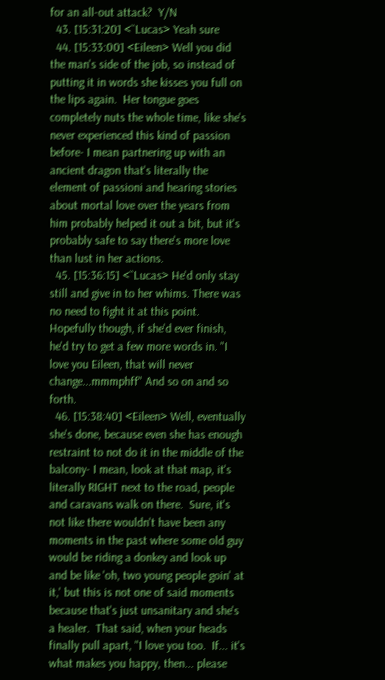for an all-out attack?  Y/N
  43. [15:31:20] <``Lucas> Yeah sure
  44. [15:33:00] <Eileen> Well you did the man's side of the job, so instead of putting it in words she kisses you full on the lips again.  Her tongue goes completely nuts the whole time, like she's never experienced this kind of passion before- I mean partnering up with an ancient dragon that's literally the element of passioni and hearing stories about mortal love over the years from him probably helped it out a bit, but it's probably safe to say there's more love than lust in her actions.
  45. [15:36:15] <``Lucas> He'd only stay still and give in to her whims. There was no need to fight it at this point. Hopefully though, if she'd ever finish, he'd try to get a few more words in. "I love you Eileen, that will never change...mmmphff" And so on and so forth.
  46. [15:38:40] <Eileen> Well, eventually she's done, because even she has enough restraint to not do it in the middle of the balcony- I mean, look at that map, it's literally RIGHT next to the road, people and caravans walk on there.  Sure, it's not like there wouldn't have been any moments in the past where some old guy would be riding a donkey and look up and be like 'oh, two young people goin' at it,' but this is not one of said moments because that's just unsanitary and she's a healer.  That said, when your heads finally pull apart, "I love you too.  If... it's what makes you happy, then... please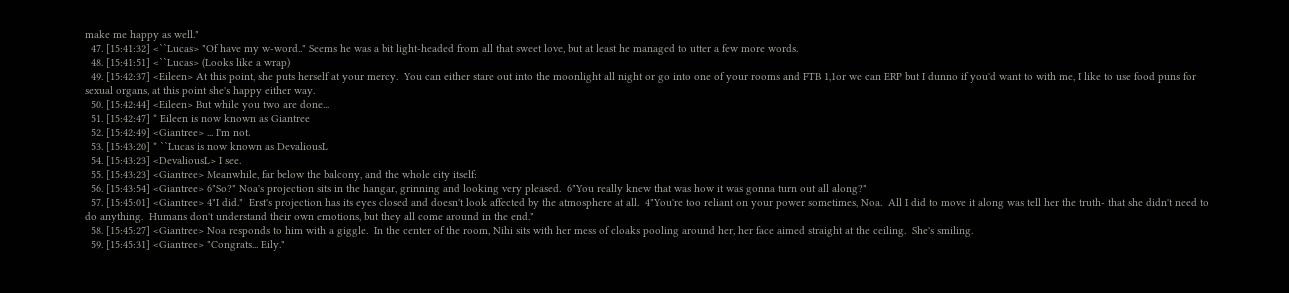make me happy as well."
  47. [15:41:32] <``Lucas> "Of have my w-word.." Seems he was a bit light-headed from all that sweet love, but at least he managed to utter a few more words.
  48. [15:41:51] <``Lucas> (Looks like a wrap)
  49. [15:42:37] <Eileen> At this point, she puts herself at your mercy.  You can either stare out into the moonlight all night or go into one of your rooms and FTB 1,1or we can ERP but I dunno if you'd want to with me, I like to use food puns for sexual organs, at this point she's happy either way.
  50. [15:42:44] <Eileen> But while you two are done...
  51. [15:42:47] * Eileen is now known as Giantree
  52. [15:42:49] <Giantree> ... I'm not.
  53. [15:43:20] * ``Lucas is now known as DevaliousL
  54. [15:43:23] <DevaliousL> I see.
  55. [15:43:23] <Giantree> Meanwhile, far below the balcony, and the whole city itself:
  56. [15:43:54] <Giantree> 6"So?" Noa's projection sits in the hangar, grinning and looking very pleased.  6"You really knew that was how it was gonna turn out all along?"
  57. [15:45:01] <Giantree> 4"I did."  Erst's projection has its eyes closed and doesn't look affected by the atmosphere at all.  4"You're too reliant on your power sometimes, Noa.  All I did to move it along was tell her the truth- that she didn't need to do anything.  Humans don't understand their own emotions, but they all come around in the end."
  58. [15:45:27] <Giantree> Noa responds to him with a giggle.  In the center of the room, Nihi sits with her mess of cloaks pooling around her, her face aimed straight at the ceiling.  She's smiling.
  59. [15:45:31] <Giantree> "Congrats... Eily."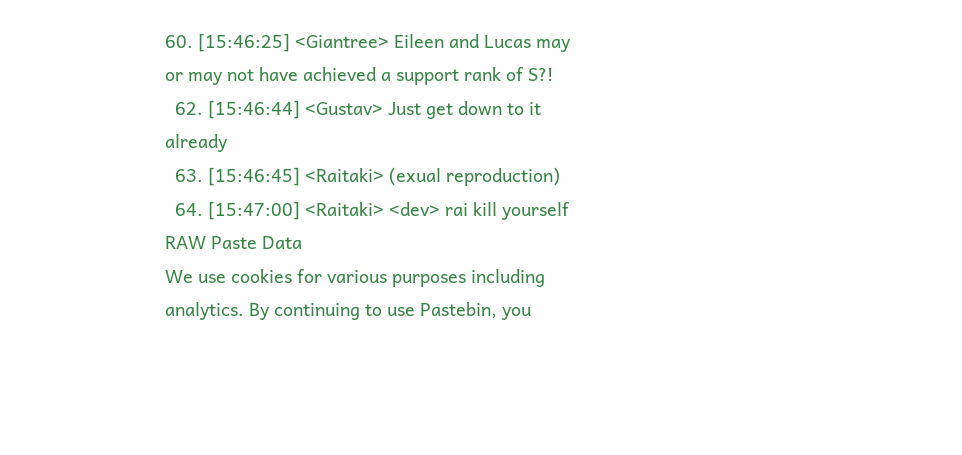60. [15:46:25] <Giantree> Eileen and Lucas may or may not have achieved a support rank of S?!
  62. [15:46:44] <Gustav> Just get down to it already
  63. [15:46:45] <Raitaki> (exual reproduction)
  64. [15:47:00] <Raitaki> <dev> rai kill yourself
RAW Paste Data
We use cookies for various purposes including analytics. By continuing to use Pastebin, you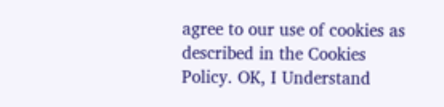agree to our use of cookies as described in the Cookies Policy. OK, I Understand